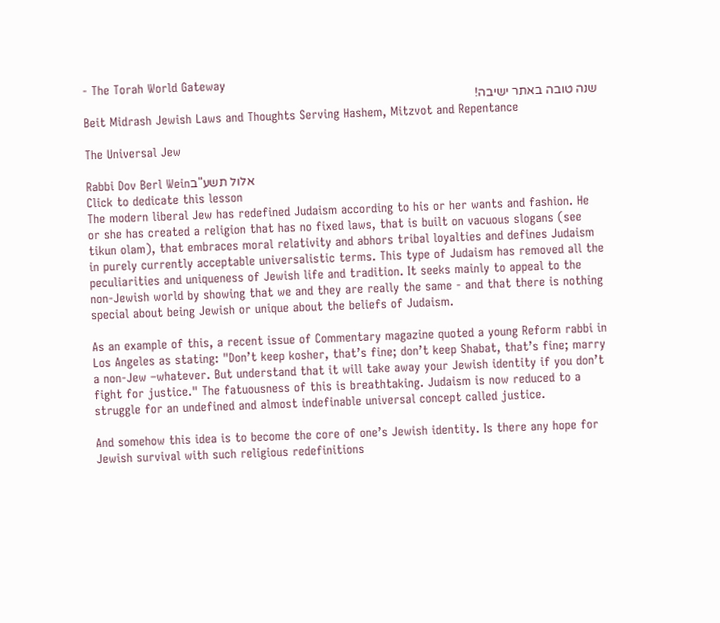- The Torah World Gateway
שנה טובה באתר ישיבה!
Beit Midrash Jewish Laws and Thoughts Serving Hashem, Mitzvot and Repentance

The Universal Jew

Rabbi Dov Berl Weinאלול תשע"ב
Click to dedicate this lesson
The modern liberal Jew has redefined Judaism according to his or her wants and fashion. He or she has created a religion that has no fixed laws, that is built on vacuous slogans (see tikun olam), that embraces moral relativity and abhors tribal loyalties and defines Judaism in purely currently acceptable universalistic terms. This type of Judaism has removed all the peculiarities and uniqueness of Jewish life and tradition. It seeks mainly to appeal to the non-Jewish world by showing that we and they are really the same - and that there is nothing special about being Jewish or unique about the beliefs of Judaism.

As an example of this, a recent issue of Commentary magazine quoted a young Reform rabbi in Los Angeles as stating: "Don’t keep kosher, that’s fine; don’t keep Shabat, that’s fine; marry a non-Jew –whatever. But understand that it will take away your Jewish identity if you don’t fight for justice." The fatuousness of this is breathtaking. Judaism is now reduced to a struggle for an undefined and almost indefinable universal concept called justice.

And somehow this idea is to become the core of one’s Jewish identity. Is there any hope for Jewish survival with such religious redefinitions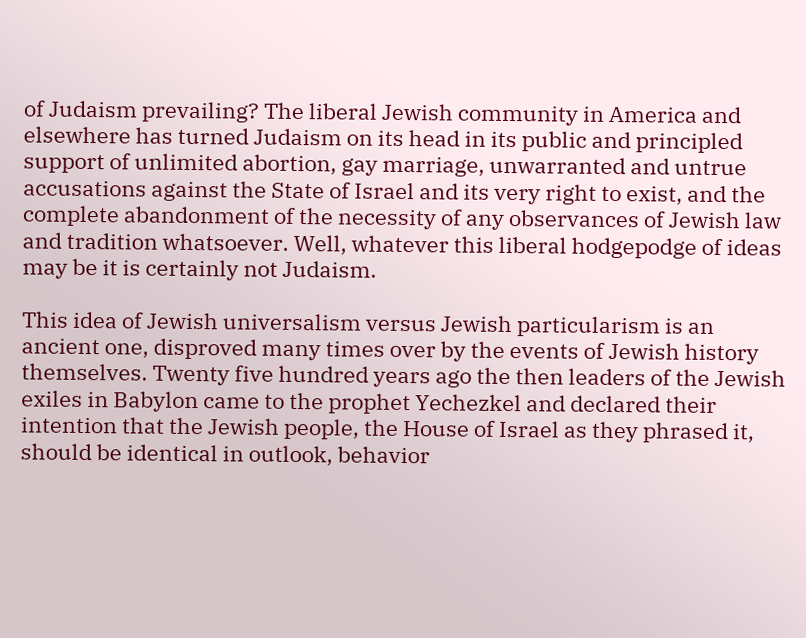of Judaism prevailing? The liberal Jewish community in America and elsewhere has turned Judaism on its head in its public and principled support of unlimited abortion, gay marriage, unwarranted and untrue accusations against the State of Israel and its very right to exist, and the complete abandonment of the necessity of any observances of Jewish law and tradition whatsoever. Well, whatever this liberal hodgepodge of ideas may be it is certainly not Judaism.

This idea of Jewish universalism versus Jewish particularism is an ancient one, disproved many times over by the events of Jewish history themselves. Twenty five hundred years ago the then leaders of the Jewish exiles in Babylon came to the prophet Yechezkel and declared their intention that the Jewish people, the House of Israel as they phrased it, should be identical in outlook, behavior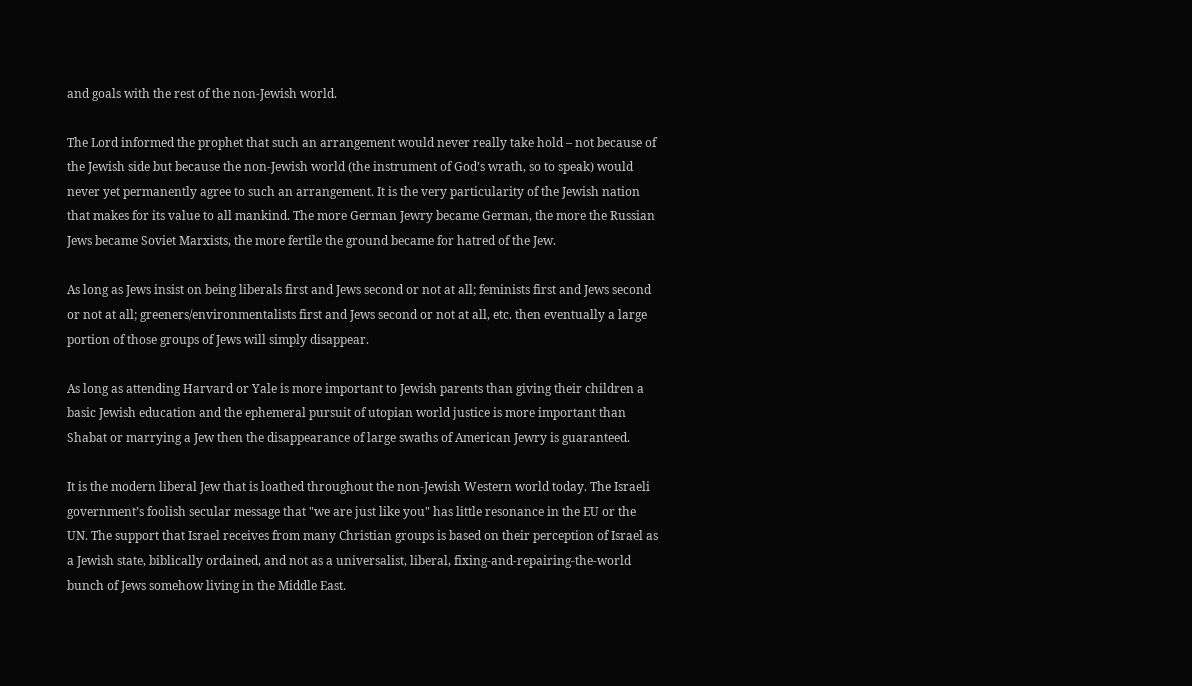and goals with the rest of the non-Jewish world.

The Lord informed the prophet that such an arrangement would never really take hold – not because of the Jewish side but because the non-Jewish world (the instrument of God’s wrath, so to speak) would never yet permanently agree to such an arrangement. It is the very particularity of the Jewish nation that makes for its value to all mankind. The more German Jewry became German, the more the Russian Jews became Soviet Marxists, the more fertile the ground became for hatred of the Jew.

As long as Jews insist on being liberals first and Jews second or not at all; feminists first and Jews second or not at all; greeners/environmentalists first and Jews second or not at all, etc. then eventually a large portion of those groups of Jews will simply disappear.

As long as attending Harvard or Yale is more important to Jewish parents than giving their children a basic Jewish education and the ephemeral pursuit of utopian world justice is more important than Shabat or marrying a Jew then the disappearance of large swaths of American Jewry is guaranteed.

It is the modern liberal Jew that is loathed throughout the non-Jewish Western world today. The Israeli government’s foolish secular message that "we are just like you" has little resonance in the EU or the UN. The support that Israel receives from many Christian groups is based on their perception of Israel as a Jewish state, biblically ordained, and not as a universalist, liberal, fixing-and-repairing-the-world bunch of Jews somehow living in the Middle East.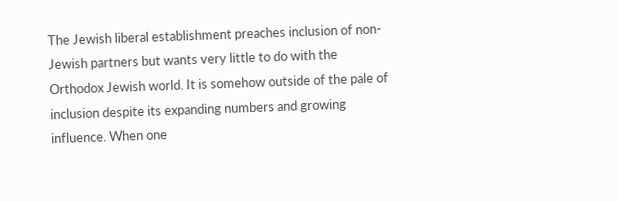The Jewish liberal establishment preaches inclusion of non-Jewish partners but wants very little to do with the Orthodox Jewish world. It is somehow outside of the pale of inclusion despite its expanding numbers and growing influence. When one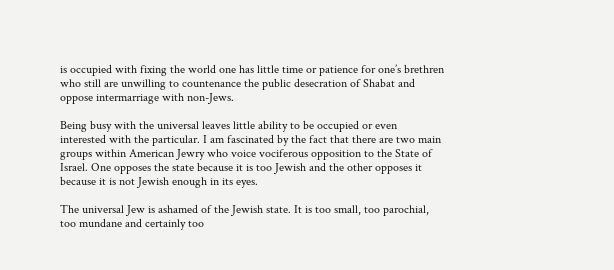is occupied with fixing the world one has little time or patience for one’s brethren who still are unwilling to countenance the public desecration of Shabat and oppose intermarriage with non-Jews.

Being busy with the universal leaves little ability to be occupied or even interested with the particular. I am fascinated by the fact that there are two main groups within American Jewry who voice vociferous opposition to the State of Israel. One opposes the state because it is too Jewish and the other opposes it because it is not Jewish enough in its eyes.

The universal Jew is ashamed of the Jewish state. It is too small, too parochial, too mundane and certainly too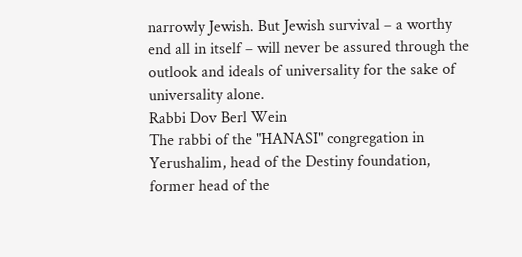narrowly Jewish. But Jewish survival – a worthy end all in itself – will never be assured through the outlook and ideals of universality for the sake of universality alone.
Rabbi Dov Berl Wein
The rabbi of the "HANASI" congregation in Yerushalim, head of the Destiny foundation, former head of the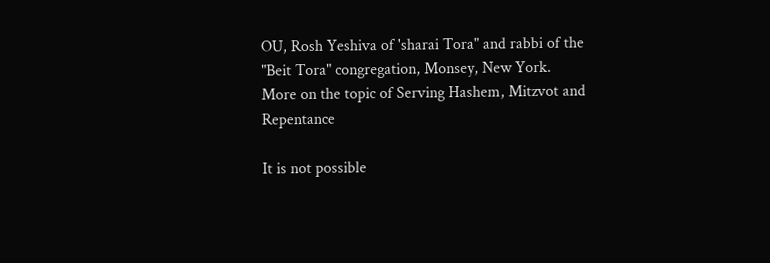OU, Rosh Yeshiva of 'sharai Tora" and rabbi of the "Beit Tora" congregation, Monsey, New York.
More on the topic of Serving Hashem, Mitzvot and Repentance

It is not possible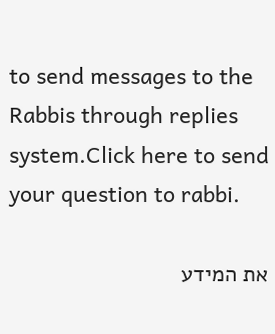to send messages to the Rabbis through replies system.Click here to send your question to rabbi.

את המידע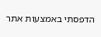הדפסתי באמצעות אתר